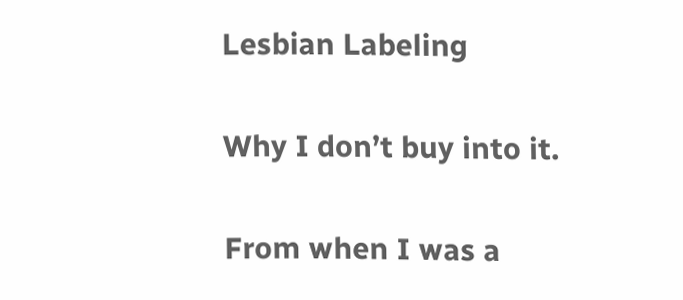Lesbian Labeling

Why I don’t buy into it.

From when I was a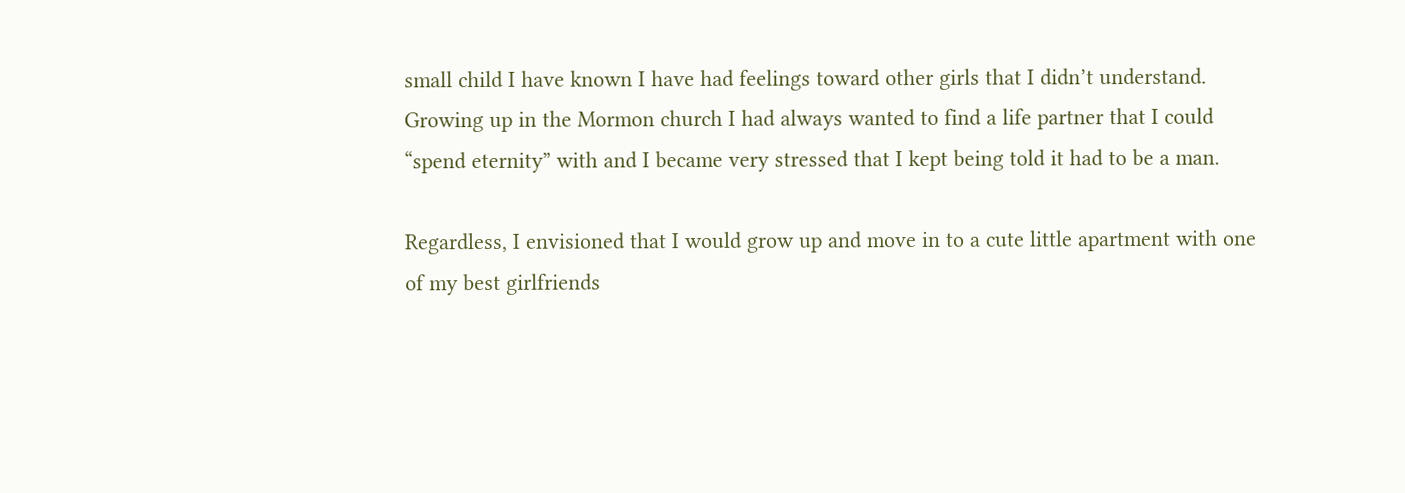small child I have known I have had feelings toward other girls that I didn’t understand. Growing up in the Mormon church I had always wanted to find a life partner that I could “spend eternity” with and I became very stressed that I kept being told it had to be a man.

Regardless, I envisioned that I would grow up and move in to a cute little apartment with one of my best girlfriends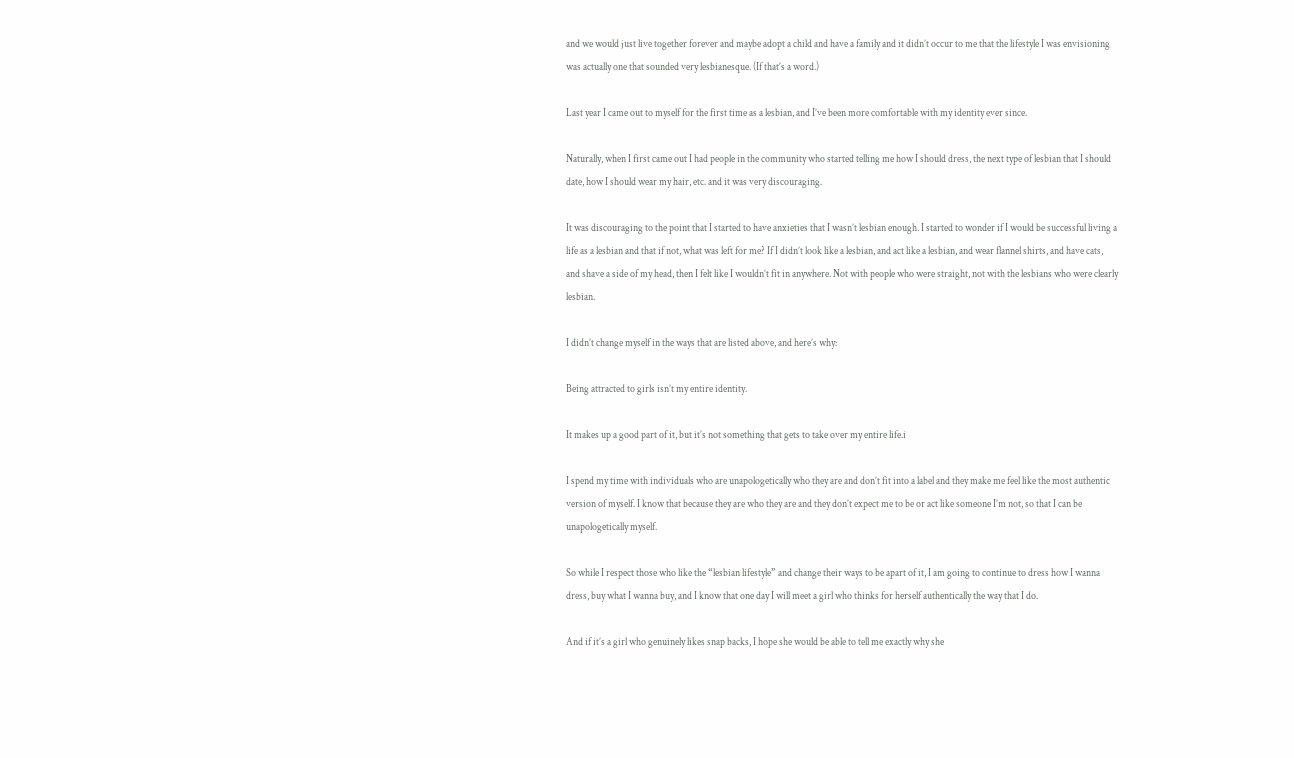and we would just live together forever and maybe adopt a child and have a family and it didn’t occur to me that the lifestyle I was envisioning was actually one that sounded very lesbianesque. (If that’s a word.)

Last year I came out to myself for the first time as a lesbian, and I’ve been more comfortable with my identity ever since.

Naturally, when I first came out I had people in the community who started telling me how I should dress, the next type of lesbian that I should date, how I should wear my hair, etc. and it was very discouraging.

It was discouraging to the point that I started to have anxieties that I wasn’t lesbian enough. I started to wonder if I would be successful living a life as a lesbian and that if not, what was left for me? If I didn’t look like a lesbian, and act like a lesbian, and wear flannel shirts, and have cats, and shave a side of my head, then I felt like I wouldn’t fit in anywhere. Not with people who were straight, not with the lesbians who were clearly lesbian.

I didn’t change myself in the ways that are listed above, and here’s why:

Being attracted to girls isn’t my entire identity.

It makes up a good part of it, but it’s not something that gets to take over my entire life.i

I spend my time with individuals who are unapologetically who they are and don’t fit into a label and they make me feel like the most authentic version of myself. I know that because they are who they are and they don’t expect me to be or act like someone I’m not, so that I can be unapologetically myself.

So while I respect those who like the “lesbian lifestyle” and change their ways to be apart of it, I am going to continue to dress how I wanna dress, buy what I wanna buy, and I know that one day I will meet a girl who thinks for herself authentically the way that I do.

And if it’s a girl who genuinely likes snap backs, I hope she would be able to tell me exactly why she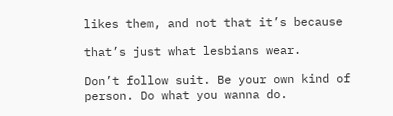likes them, and not that it’s because

that’s just what lesbians wear.

Don’t follow suit. Be your own kind of person. Do what you wanna do.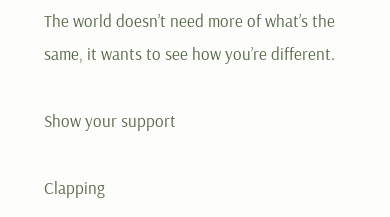The world doesn’t need more of what’s the same, it wants to see how you’re different.

Show your support

Clapping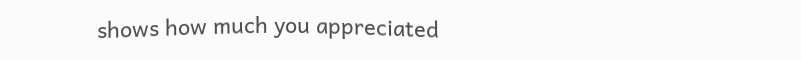shows how much you appreciated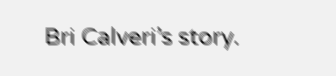Bri Calveri’s story.